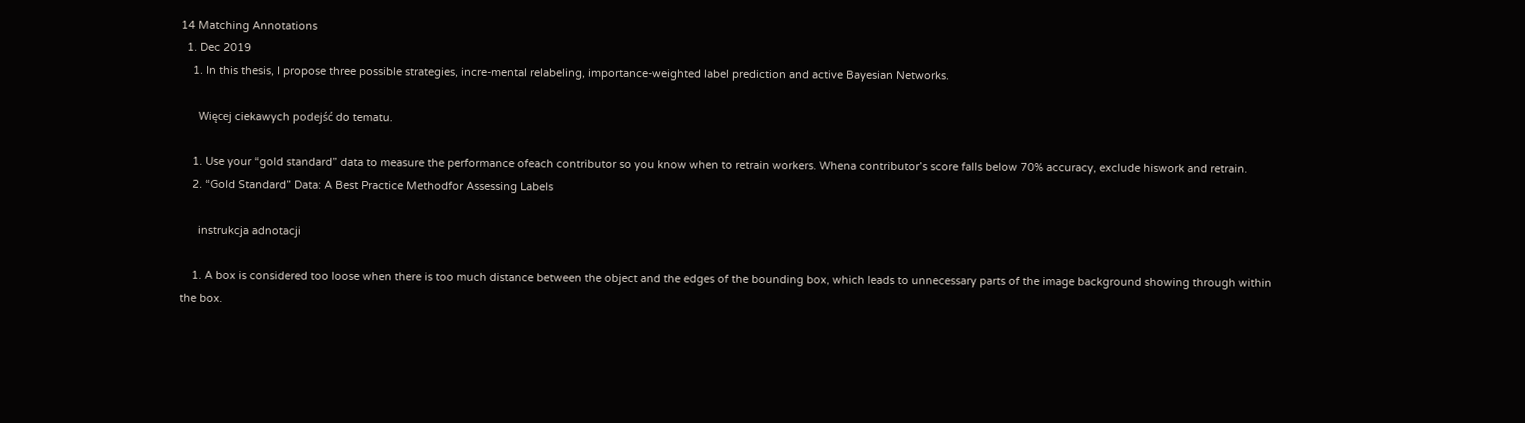14 Matching Annotations
  1. Dec 2019
    1. In this thesis, I propose three possible strategies, incre-mental relabeling, importance-weighted label prediction and active Bayesian Networks.

      Więcej ciekawych podejść do tematu.

    1. Use your “gold standard” data to measure the performance ofeach contributor so you know when to retrain workers. Whena contributor’s score falls below 70% accuracy, exclude hiswork and retrain.
    2. “Gold Standard” Data: A Best Practice Methodfor Assessing Labels

      instrukcja adnotacji

    1. A box is considered too loose when there is too much distance between the object and the edges of the bounding box, which leads to unnecessary parts of the image background showing through within the box.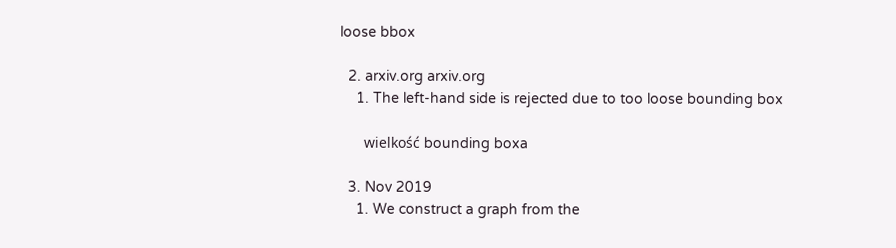loose bbox

  2. arxiv.org arxiv.org
    1. The left-hand side is rejected due to too loose bounding box

      wielkość bounding boxa

  3. Nov 2019
    1. We construct a graph from the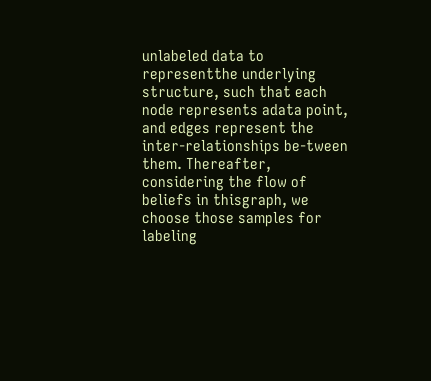unlabeled data to representthe underlying structure, such that each node represents adata point, and edges represent the inter-relationships be-tween them. Thereafter, considering the flow of beliefs in thisgraph, we choose those samples for labeling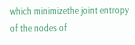which minimizethe joint entropy of the nodes of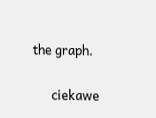the graph.

      ciekawe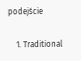podejście

    1. Traditional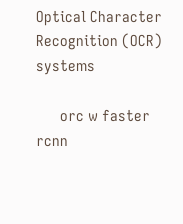Optical Character Recognition (OCR) systems

      orc w faster rcnn